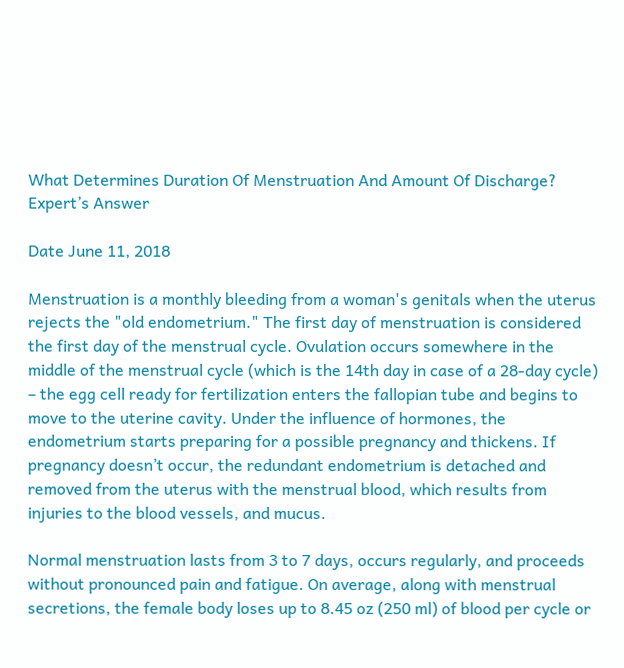What Determines Duration Of Menstruation And Amount Of Discharge? Expert’s Answer

Date June 11, 2018

Menstruation is a monthly bleeding from a woman's genitals when the uterus rejects the "old endometrium." The first day of menstruation is considered the first day of the menstrual cycle. Ovulation occurs somewhere in the middle of the menstrual cycle (which is the 14th day in case of a 28-day cycle) – the egg cell ready for fertilization enters the fallopian tube and begins to move to the uterine cavity. Under the influence of hormones, the endometrium starts preparing for a possible pregnancy and thickens. If pregnancy doesn’t occur, the redundant endometrium is detached and removed from the uterus with the menstrual blood, which results from injuries to the blood vessels, and mucus.

Normal menstruation lasts from 3 to 7 days, occurs regularly, and proceeds without pronounced pain and fatigue. On average, along with menstrual secretions, the female body loses up to 8.45 oz (250 ml) of blood per cycle or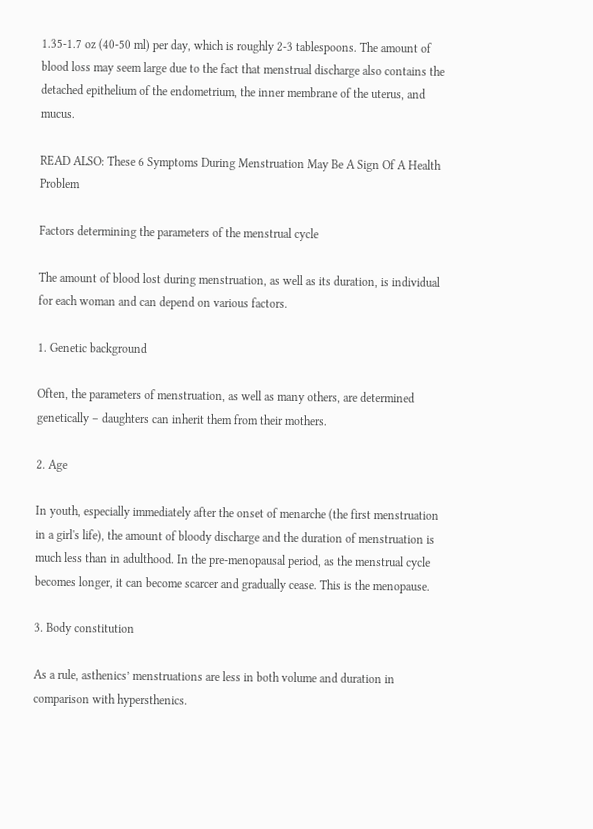1.35-1.7 oz (40-50 ml) per day, which is roughly 2-3 tablespoons. The amount of blood loss may seem large due to the fact that menstrual discharge also contains the detached epithelium of the endometrium, the inner membrane of the uterus, and mucus.

READ ALSO: These 6 Symptoms During Menstruation May Be A Sign Of A Health Problem

Factors determining the parameters of the menstrual cycle

The amount of blood lost during menstruation, as well as its duration, is individual for each woman and can depend on various factors.

1. Genetic background

Often, the parameters of menstruation, as well as many others, are determined genetically – daughters can inherit them from their mothers.

2. Age

In youth, especially immediately after the onset of menarche (the first menstruation in a girl's life), the amount of bloody discharge and the duration of menstruation is much less than in adulthood. In the pre-menopausal period, as the menstrual cycle becomes longer, it can become scarcer and gradually cease. This is the menopause.

3. Body constitution

As a rule, asthenics’ menstruations are less in both volume and duration in comparison with hypersthenics.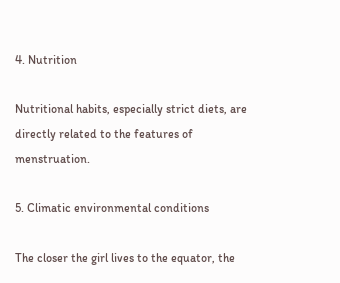4. Nutrition

Nutritional habits, especially strict diets, are directly related to the features of menstruation.

5. Climatic environmental conditions

The closer the girl lives to the equator, the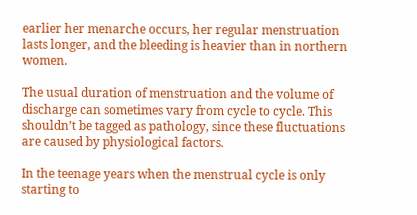earlier her menarche occurs, her regular menstruation lasts longer, and the bleeding is heavier than in northern women.

The usual duration of menstruation and the volume of discharge can sometimes vary from cycle to cycle. This shouldn’t be tagged as pathology, since these fluctuations are caused by physiological factors.

In the teenage years when the menstrual cycle is only starting to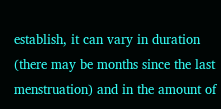establish, it can vary in duration (there may be months since the last menstruation) and in the amount of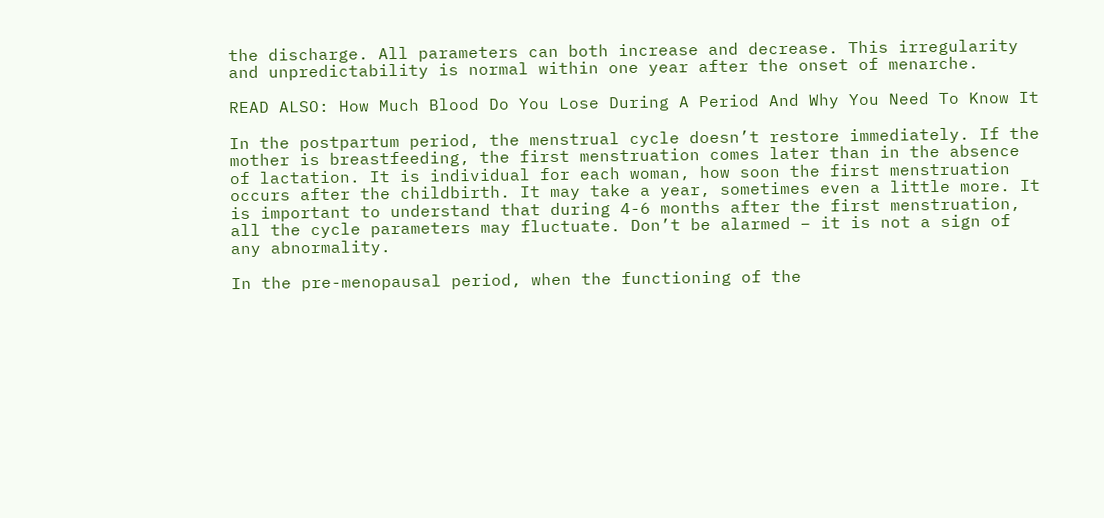the discharge. All parameters can both increase and decrease. This irregularity and unpredictability is normal within one year after the onset of menarche.

READ ALSO: How Much Blood Do You Lose During A Period And Why You Need To Know It

In the postpartum period, the menstrual cycle doesn’t restore immediately. If the mother is breastfeeding, the first menstruation comes later than in the absence of lactation. It is individual for each woman, how soon the first menstruation occurs after the childbirth. It may take a year, sometimes even a little more. It is important to understand that during 4-6 months after the first menstruation, all the cycle parameters may fluctuate. Don’t be alarmed – it is not a sign of any abnormality.

In the pre-menopausal period, when the functioning of the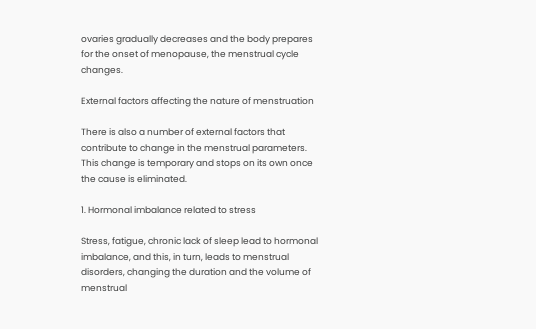ovaries gradually decreases and the body prepares for the onset of menopause, the menstrual cycle changes.

External factors affecting the nature of menstruation

There is also a number of external factors that contribute to change in the menstrual parameters. This change is temporary and stops on its own once the cause is eliminated.

1. Hormonal imbalance related to stress

Stress, fatigue, chronic lack of sleep lead to hormonal imbalance, and this, in turn, leads to menstrual disorders, changing the duration and the volume of menstrual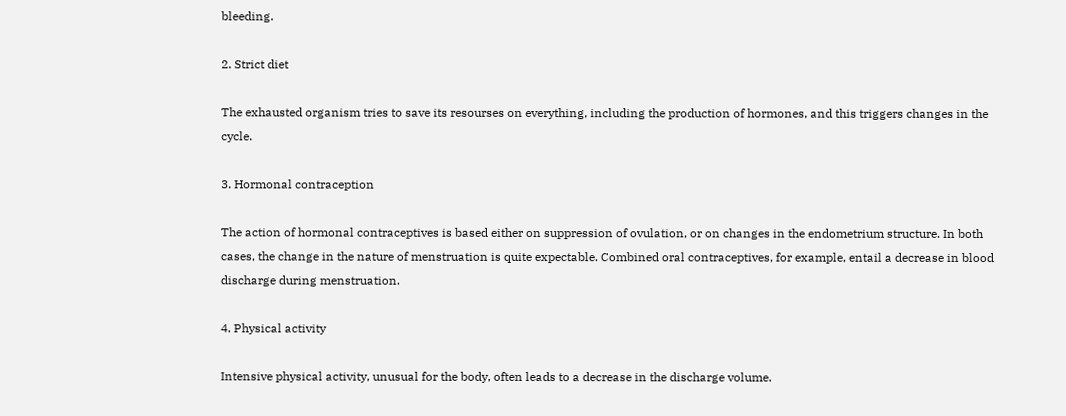bleeding.

2. Strict diet

The exhausted organism tries to save its resourses on everything, including the production of hormones, and this triggers changes in the cycle.

3. Hormonal contraception

The action of hormonal contraceptives is based either on suppression of ovulation, or on changes in the endometrium structure. In both cases, the change in the nature of menstruation is quite expectable. Combined oral contraceptives, for example, entail a decrease in blood discharge during menstruation.

4. Physical activity

Intensive physical activity, unusual for the body, often leads to a decrease in the discharge volume.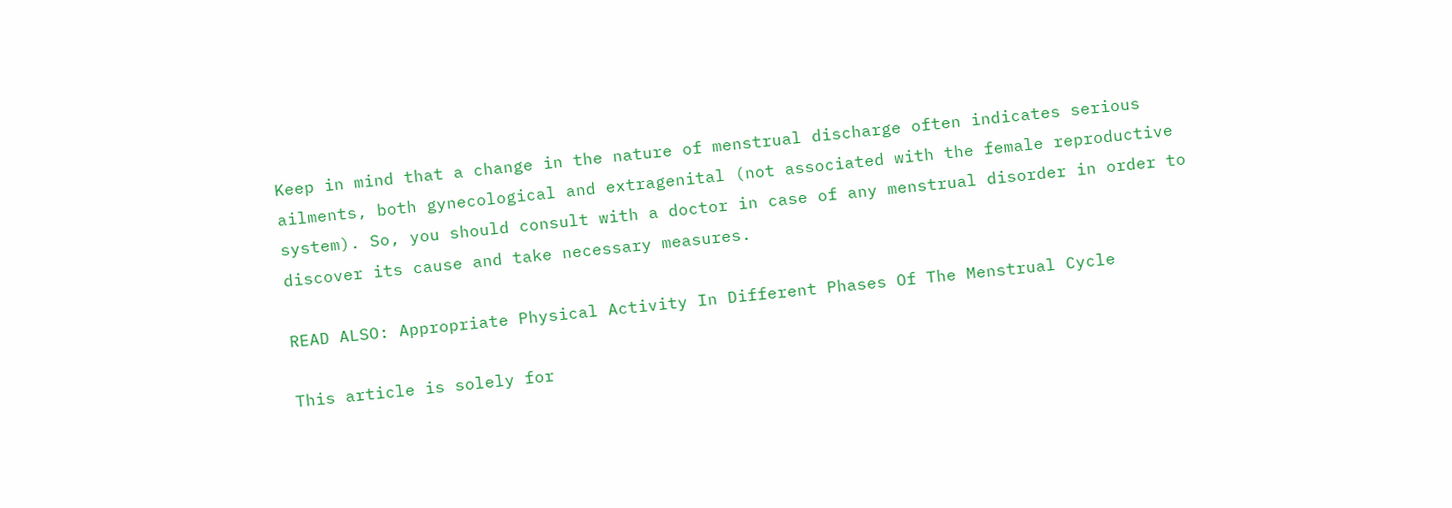Keep in mind that a change in the nature of menstrual discharge often indicates serious ailments, both gynecological and extragenital (not associated with the female reproductive system). So, you should consult with a doctor in case of any menstrual disorder in order to discover its cause and take necessary measures.

READ ALSO: Appropriate Physical Activity In Different Phases Of The Menstrual Cycle

This article is solely for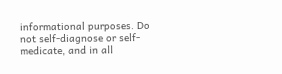informational purposes. Do not self-diagnose or self-medicate, and in all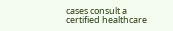cases consult a certified healthcare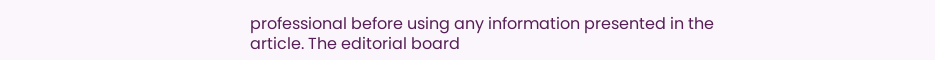professional before using any information presented in the article. The editorial board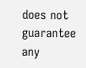does not guarantee any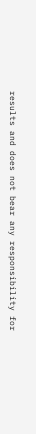results and does not bear any responsibility for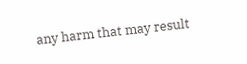any harm that may result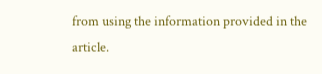from using the information provided in the article.